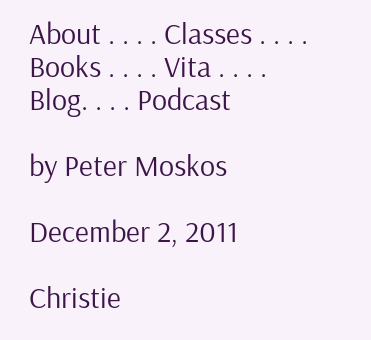About . . . . Classes . . . . Books . . . . Vita . . . . Blog. . . . Podcast

by Peter Moskos

December 2, 2011

Christie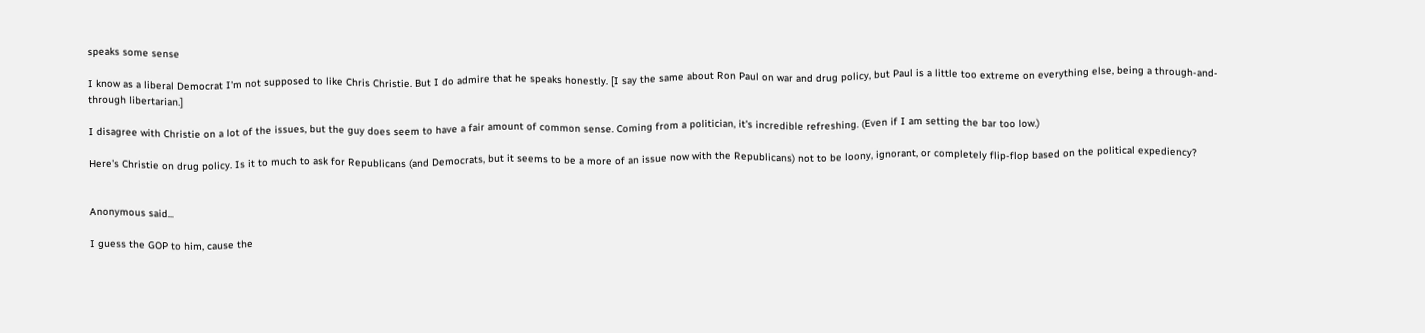speaks some sense

I know as a liberal Democrat I'm not supposed to like Chris Christie. But I do admire that he speaks honestly. [I say the same about Ron Paul on war and drug policy, but Paul is a little too extreme on everything else, being a through-and-through libertarian.]

I disagree with Christie on a lot of the issues, but the guy does seem to have a fair amount of common sense. Coming from a politician, it's incredible refreshing. (Even if I am setting the bar too low.)

Here's Christie on drug policy. Is it to much to ask for Republicans (and Democrats, but it seems to be a more of an issue now with the Republicans) not to be loony, ignorant, or completely flip-flop based on the political expediency?


Anonymous said...

I guess the GOP to him, cause the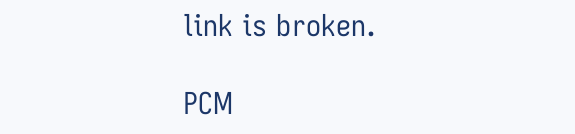link is broken.

PCM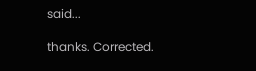said...

thanks. Corrected.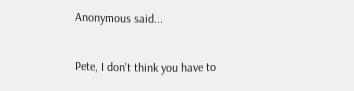Anonymous said...

Pete, I don't think you have to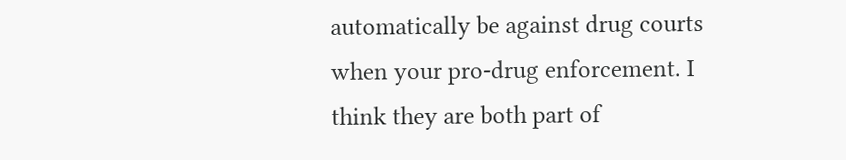automatically be against drug courts when your pro-drug enforcement. I think they are both part of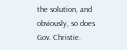the solution, and obviously, so does Gov. Christie.